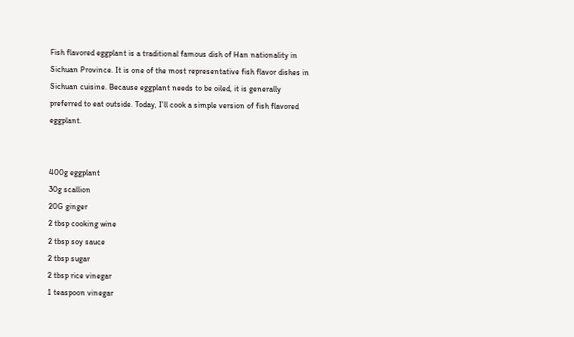Fish flavored eggplant is a traditional famous dish of Han nationality in Sichuan Province. It is one of the most representative fish flavor dishes in Sichuan cuisine. Because eggplant needs to be oiled, it is generally preferred to eat outside. Today, I’ll cook a simple version of fish flavored eggplant.


400g eggplant
30g scallion
20G ginger
2 tbsp cooking wine
2 tbsp soy sauce
2 tbsp sugar
2 tbsp rice vinegar
1 teaspoon vinegar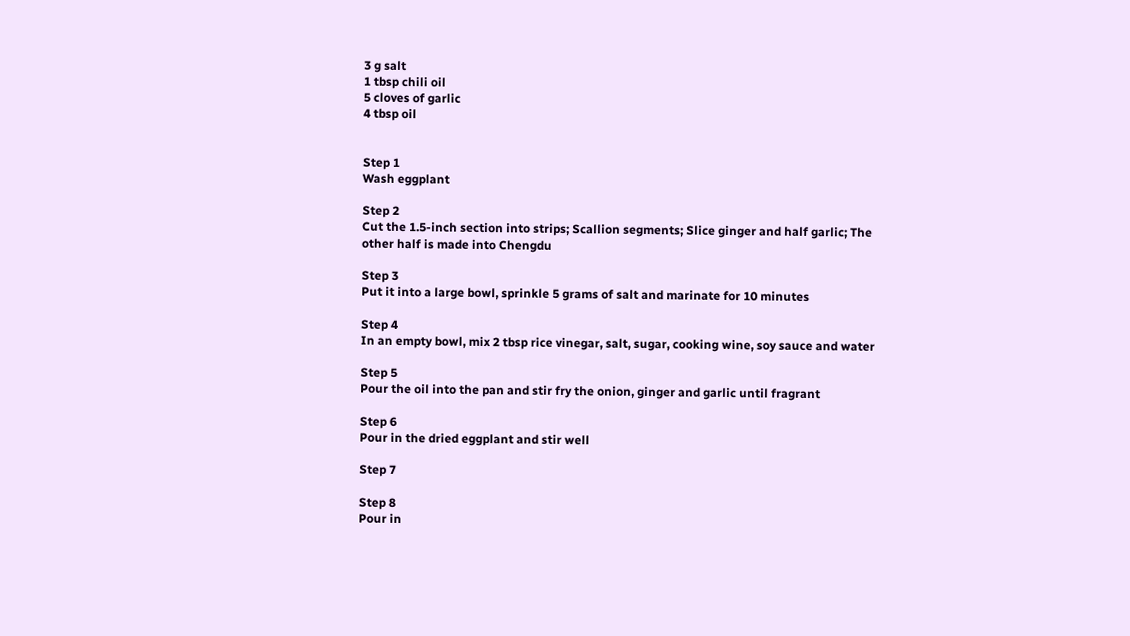3 g salt
1 tbsp chili oil
5 cloves of garlic
4 tbsp oil


Step 1
Wash eggplant

Step 2
Cut the 1.5-inch section into strips; Scallion segments; Slice ginger and half garlic; The other half is made into Chengdu

Step 3
Put it into a large bowl, sprinkle 5 grams of salt and marinate for 10 minutes

Step 4
In an empty bowl, mix 2 tbsp rice vinegar, salt, sugar, cooking wine, soy sauce and water

Step 5
Pour the oil into the pan and stir fry the onion, ginger and garlic until fragrant

Step 6
Pour in the dried eggplant and stir well

Step 7

Step 8
Pour in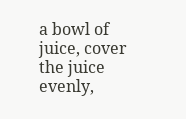a bowl of juice, cover the juice evenly,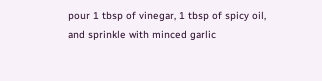pour 1 tbsp of vinegar, 1 tbsp of spicy oil, and sprinkle with minced garlic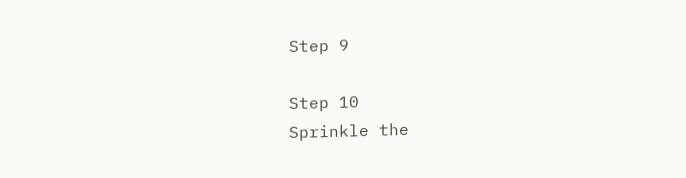Step 9

Step 10
Sprinkle the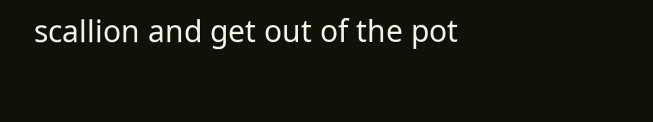scallion and get out of the pot